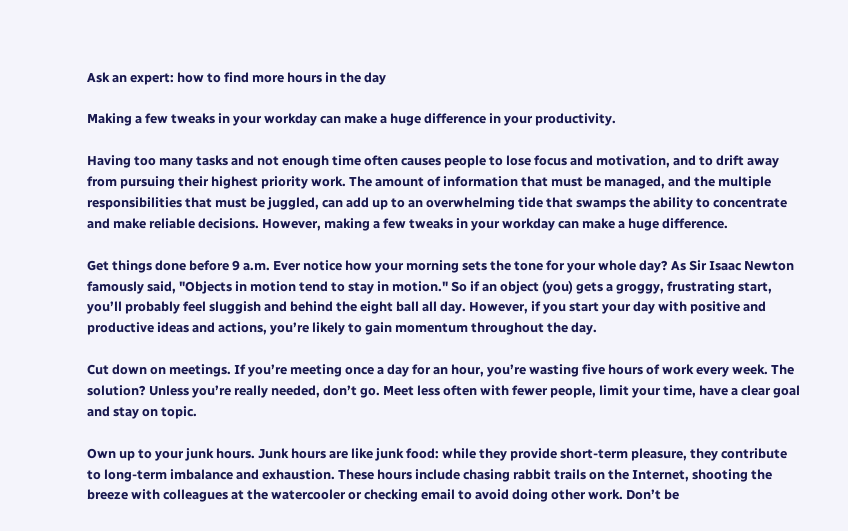Ask an expert: how to find more hours in the day

Making a few tweaks in your workday can make a huge difference in your productivity.

Having too many tasks and not enough time often causes people to lose focus and motivation, and to drift away from pursuing their highest priority work. The amount of information that must be managed, and the multiple responsibilities that must be juggled, can add up to an overwhelming tide that swamps the ability to concentrate and make reliable decisions. However, making a few tweaks in your workday can make a huge difference.

Get things done before 9 a.m. Ever notice how your morning sets the tone for your whole day? As Sir Isaac Newton famously said, "Objects in motion tend to stay in motion." So if an object (you) gets a groggy, frustrating start, you’ll probably feel sluggish and behind the eight ball all day. However, if you start your day with positive and productive ideas and actions, you’re likely to gain momentum throughout the day.

Cut down on meetings. If you’re meeting once a day for an hour, you’re wasting five hours of work every week. The solution? Unless you’re really needed, don’t go. Meet less often with fewer people, limit your time, have a clear goal and stay on topic.

Own up to your junk hours. Junk hours are like junk food: while they provide short-term pleasure, they contribute to long-term imbalance and exhaustion. These hours include chasing rabbit trails on the Internet, shooting the breeze with colleagues at the watercooler or checking email to avoid doing other work. Don’t be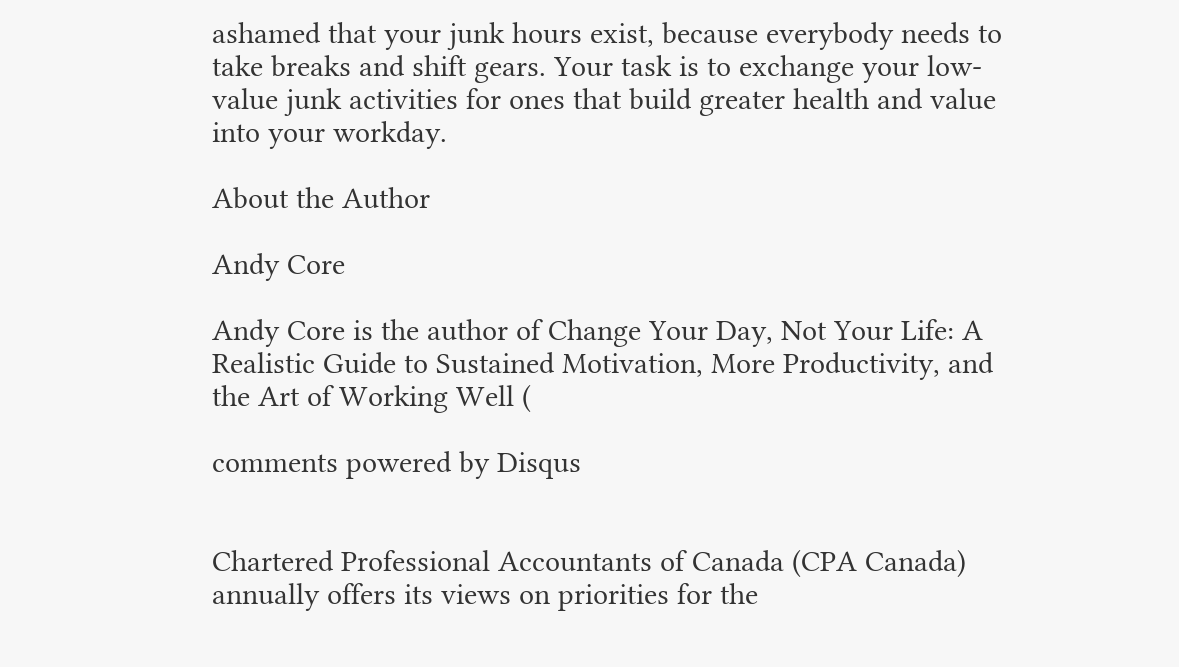ashamed that your junk hours exist, because everybody needs to take breaks and shift gears. Your task is to exchange your low-value junk activities for ones that build greater health and value into your workday.

About the Author

Andy Core

Andy Core is the author of Change Your Day, Not Your Life: A Realistic Guide to Sustained Motivation, More Productivity, and the Art of Working Well (

comments powered by Disqus


Chartered Professional Accountants of Canada (CPA Canada) annually offers its views on priorities for the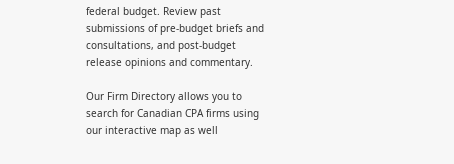federal budget. Review past submissions of pre-budget briefs and consultations, and post-budget release opinions and commentary.

Our Firm Directory allows you to search for Canadian CPA firms using our interactive map as well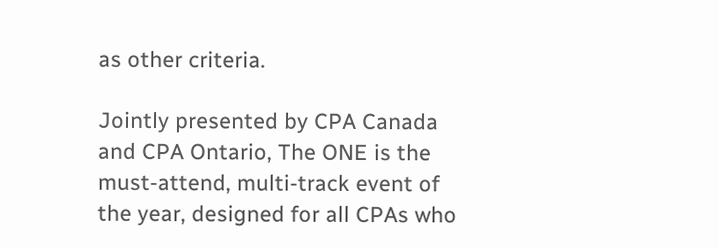as other criteria.

Jointly presented by CPA Canada and CPA Ontario, The ONE is the must-attend, multi-track event of the year, designed for all CPAs who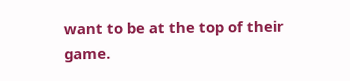want to be at the top of their game.